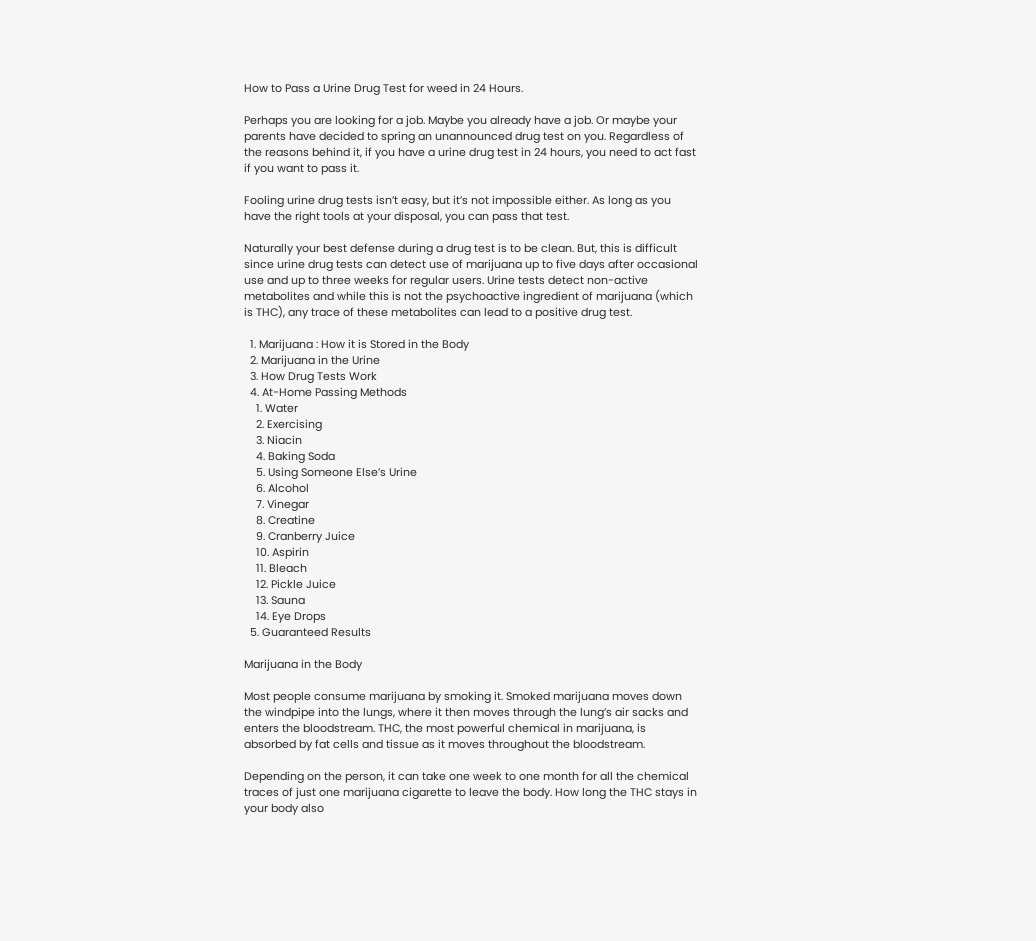How to Pass a Urine Drug Test for weed in 24 Hours.

Perhaps you are looking for a job. Maybe you already have a job. Or maybe your parents have decided to spring an unannounced drug test on you. Regardless of the reasons behind it, if you have a urine drug test in 24 hours, you need to act fast if you want to pass it.

Fooling urine drug tests isn’t easy, but it’s not impossible either. As long as you have the right tools at your disposal, you can pass that test.

Naturally your best defense during a drug test is to be clean. But, this is difficult since urine drug tests can detect use of marijuana up to five days after occasional use and up to three weeks for regular users. Urine tests detect non-active metabolites and while this is not the psychoactive ingredient of marijuana (which is THC), any trace of these metabolites can lead to a positive drug test.

  1. Marijuana : How it is Stored in the Body
  2. Marijuana in the Urine
  3. How Drug Tests Work
  4. At-Home Passing Methods
    1. Water
    2. Exercising
    3. Niacin
    4. Baking Soda
    5. Using Someone Else’s Urine
    6. Alcohol
    7. Vinegar
    8. Creatine
    9. Cranberry Juice
    10. Aspirin
    11. Bleach
    12. Pickle Juice
    13. Sauna
    14. Eye Drops
  5. Guaranteed Results

Marijuana in the Body

Most people consume marijuana by smoking it. Smoked marijuana moves down the windpipe into the lungs, where it then moves through the lung’s air sacks and enters the bloodstream. THC, the most powerful chemical in marijuana, is absorbed by fat cells and tissue as it moves throughout the bloodstream.

Depending on the person, it can take one week to one month for all the chemical traces of just one marijuana cigarette to leave the body. How long the THC stays in your body also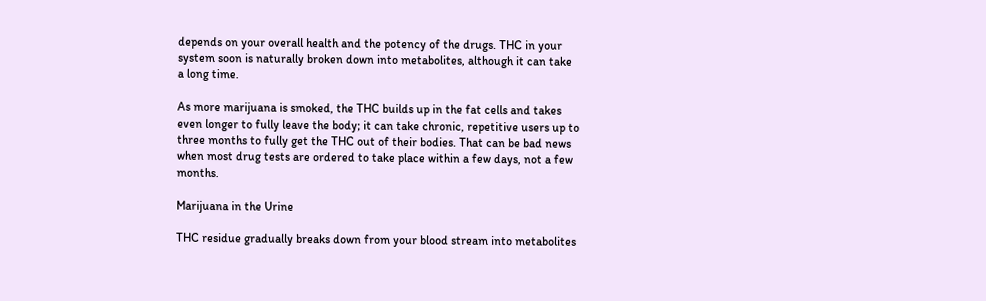depends on your overall health and the potency of the drugs. THC in your system soon is naturally broken down into metabolites, although it can take a long time.

As more marijuana is smoked, the THC builds up in the fat cells and takes even longer to fully leave the body; it can take chronic, repetitive users up to three months to fully get the THC out of their bodies. That can be bad news when most drug tests are ordered to take place within a few days, not a few months.

Marijuana in the Urine

THC residue gradually breaks down from your blood stream into metabolites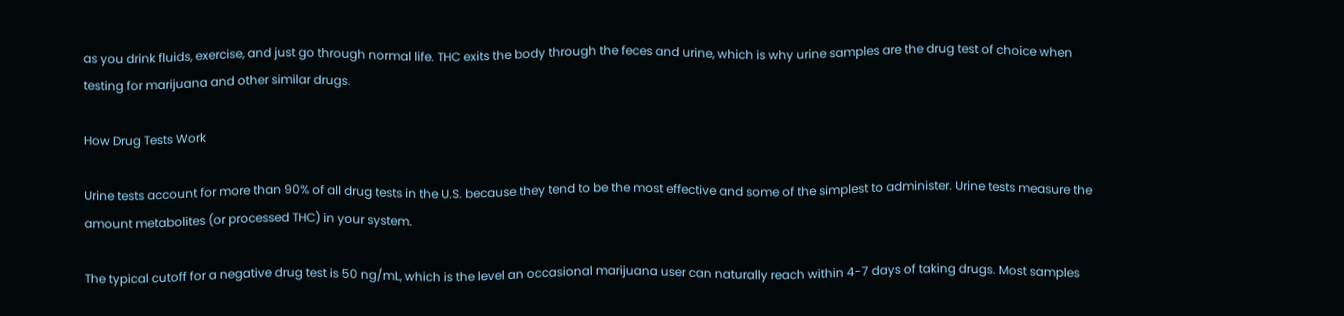as you drink fluids, exercise, and just go through normal life. THC exits the body through the feces and urine, which is why urine samples are the drug test of choice when testing for marijuana and other similar drugs.

How Drug Tests Work

Urine tests account for more than 90% of all drug tests in the U.S. because they tend to be the most effective and some of the simplest to administer. Urine tests measure the amount metabolites (or processed THC) in your system.

The typical cutoff for a negative drug test is 50 ng/mL, which is the level an occasional marijuana user can naturally reach within 4-7 days of taking drugs. Most samples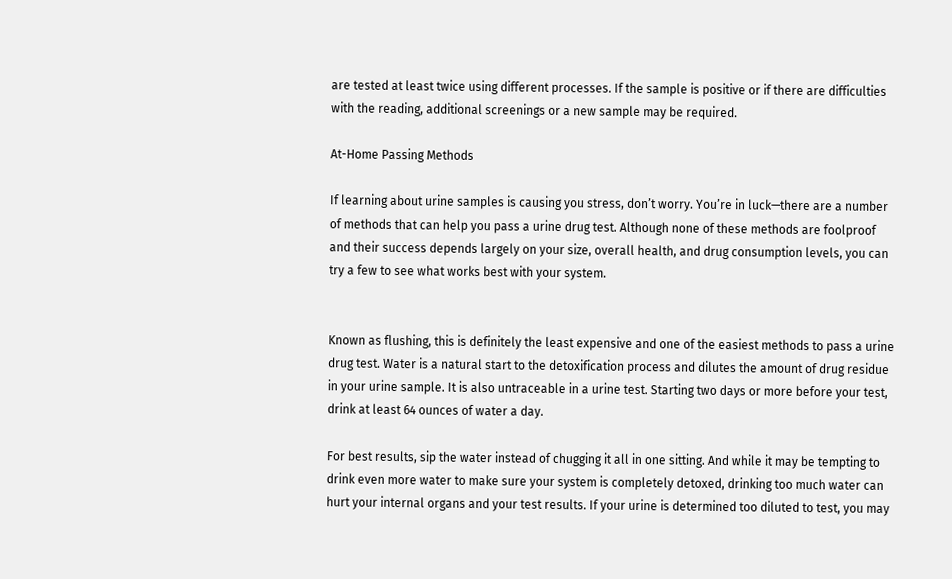are tested at least twice using different processes. If the sample is positive or if there are difficulties with the reading, additional screenings or a new sample may be required.

At-Home Passing Methods

If learning about urine samples is causing you stress, don’t worry. You’re in luck—there are a number of methods that can help you pass a urine drug test. Although none of these methods are foolproof and their success depends largely on your size, overall health, and drug consumption levels, you can try a few to see what works best with your system.


Known as flushing, this is definitely the least expensive and one of the easiest methods to pass a urine drug test. Water is a natural start to the detoxification process and dilutes the amount of drug residue in your urine sample. It is also untraceable in a urine test. Starting two days or more before your test, drink at least 64 ounces of water a day.

For best results, sip the water instead of chugging it all in one sitting. And while it may be tempting to drink even more water to make sure your system is completely detoxed, drinking too much water can hurt your internal organs and your test results. If your urine is determined too diluted to test, you may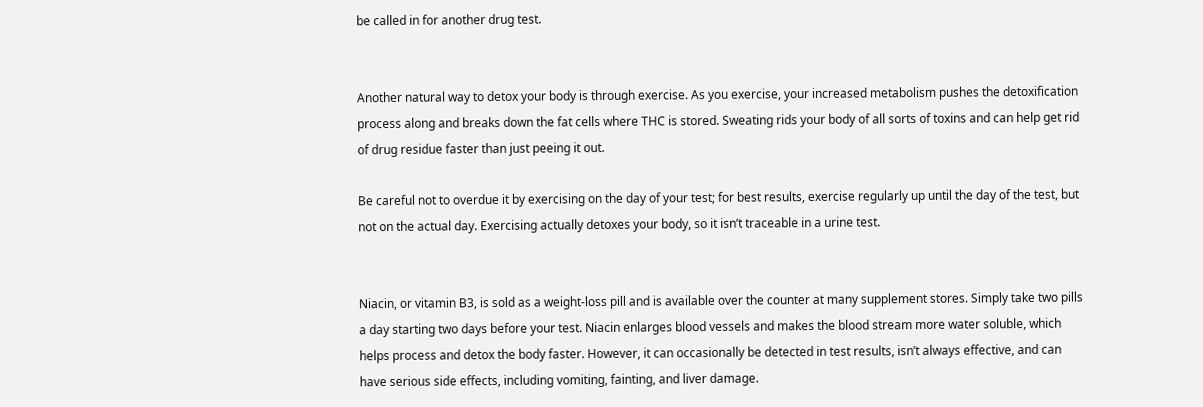be called in for another drug test.


Another natural way to detox your body is through exercise. As you exercise, your increased metabolism pushes the detoxification process along and breaks down the fat cells where THC is stored. Sweating rids your body of all sorts of toxins and can help get rid of drug residue faster than just peeing it out.

Be careful not to overdue it by exercising on the day of your test; for best results, exercise regularly up until the day of the test, but not on the actual day. Exercising actually detoxes your body, so it isn’t traceable in a urine test.


Niacin, or vitamin B3, is sold as a weight-loss pill and is available over the counter at many supplement stores. Simply take two pills a day starting two days before your test. Niacin enlarges blood vessels and makes the blood stream more water soluble, which helps process and detox the body faster. However, it can occasionally be detected in test results, isn’t always effective, and can have serious side effects, including vomiting, fainting, and liver damage.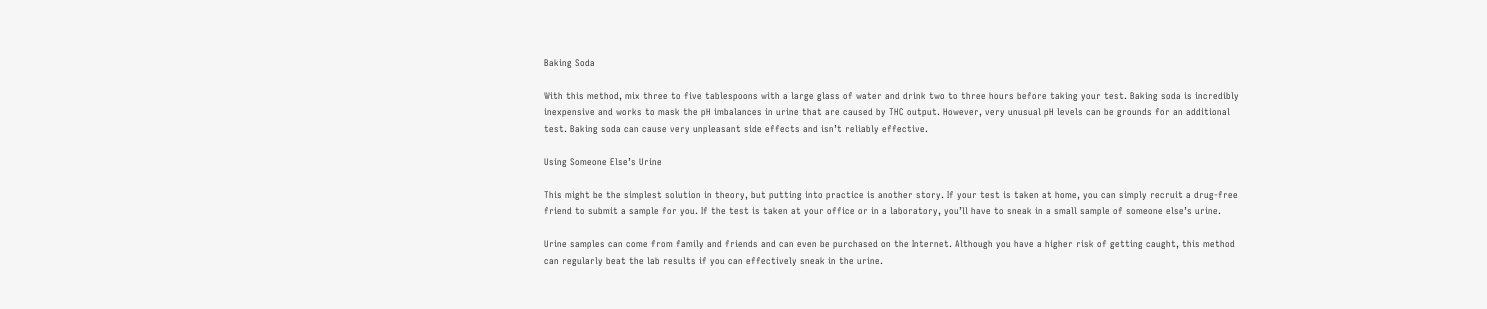Baking Soda

With this method, mix three to five tablespoons with a large glass of water and drink two to three hours before taking your test. Baking soda is incredibly inexpensive and works to mask the pH imbalances in urine that are caused by THC output. However, very unusual pH levels can be grounds for an additional test. Baking soda can cause very unpleasant side effects and isn’t reliably effective.

Using Someone Else’s Urine

This might be the simplest solution in theory, but putting into practice is another story. If your test is taken at home, you can simply recruit a drug-free friend to submit a sample for you. If the test is taken at your office or in a laboratory, you’ll have to sneak in a small sample of someone else’s urine.

Urine samples can come from family and friends and can even be purchased on the Internet. Although you have a higher risk of getting caught, this method can regularly beat the lab results if you can effectively sneak in the urine.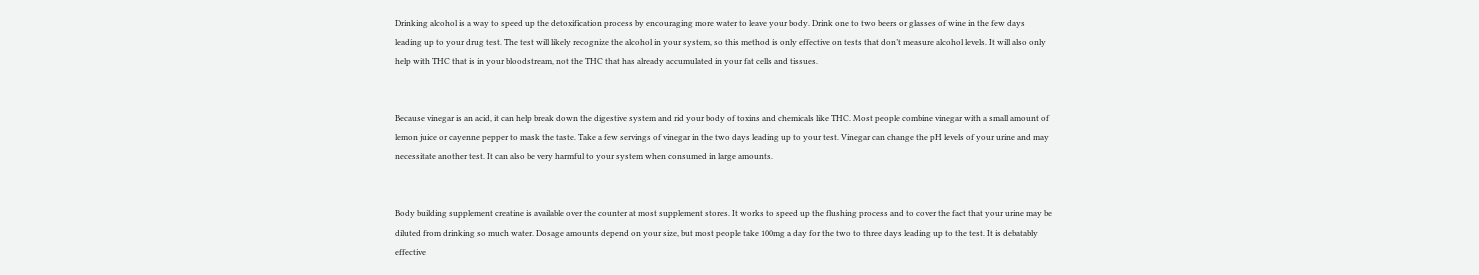Drinking alcohol is a way to speed up the detoxification process by encouraging more water to leave your body. Drink one to two beers or glasses of wine in the few days leading up to your drug test. The test will likely recognize the alcohol in your system, so this method is only effective on tests that don’t measure alcohol levels. It will also only help with THC that is in your bloodstream, not the THC that has already accumulated in your fat cells and tissues.


Because vinegar is an acid, it can help break down the digestive system and rid your body of toxins and chemicals like THC. Most people combine vinegar with a small amount of lemon juice or cayenne pepper to mask the taste. Take a few servings of vinegar in the two days leading up to your test. Vinegar can change the pH levels of your urine and may necessitate another test. It can also be very harmful to your system when consumed in large amounts.


Body building supplement creatine is available over the counter at most supplement stores. It works to speed up the flushing process and to cover the fact that your urine may be diluted from drinking so much water. Dosage amounts depend on your size, but most people take 100mg a day for the two to three days leading up to the test. It is debatably effective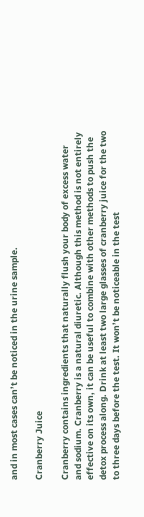and in most cases can’t be noticed in the urine sample.

Cranberry Juice

Cranberry contains ingredients that naturally flush your body of excess water and sodium. Cranberry is a natural diuretic. Although this method is not entirely effective on its own, it can be useful to combine with other methods to push the detox process along. Drink at least two large glasses of cranberry juice for the two to three days before the test. It won’t be noticeable in the test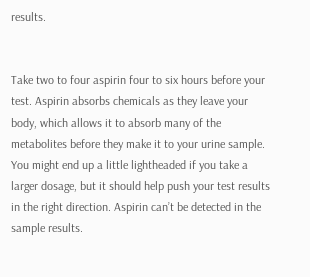results.


Take two to four aspirin four to six hours before your test. Aspirin absorbs chemicals as they leave your body, which allows it to absorb many of the metabolites before they make it to your urine sample. You might end up a little lightheaded if you take a larger dosage, but it should help push your test results in the right direction. Aspirin can’t be detected in the sample results.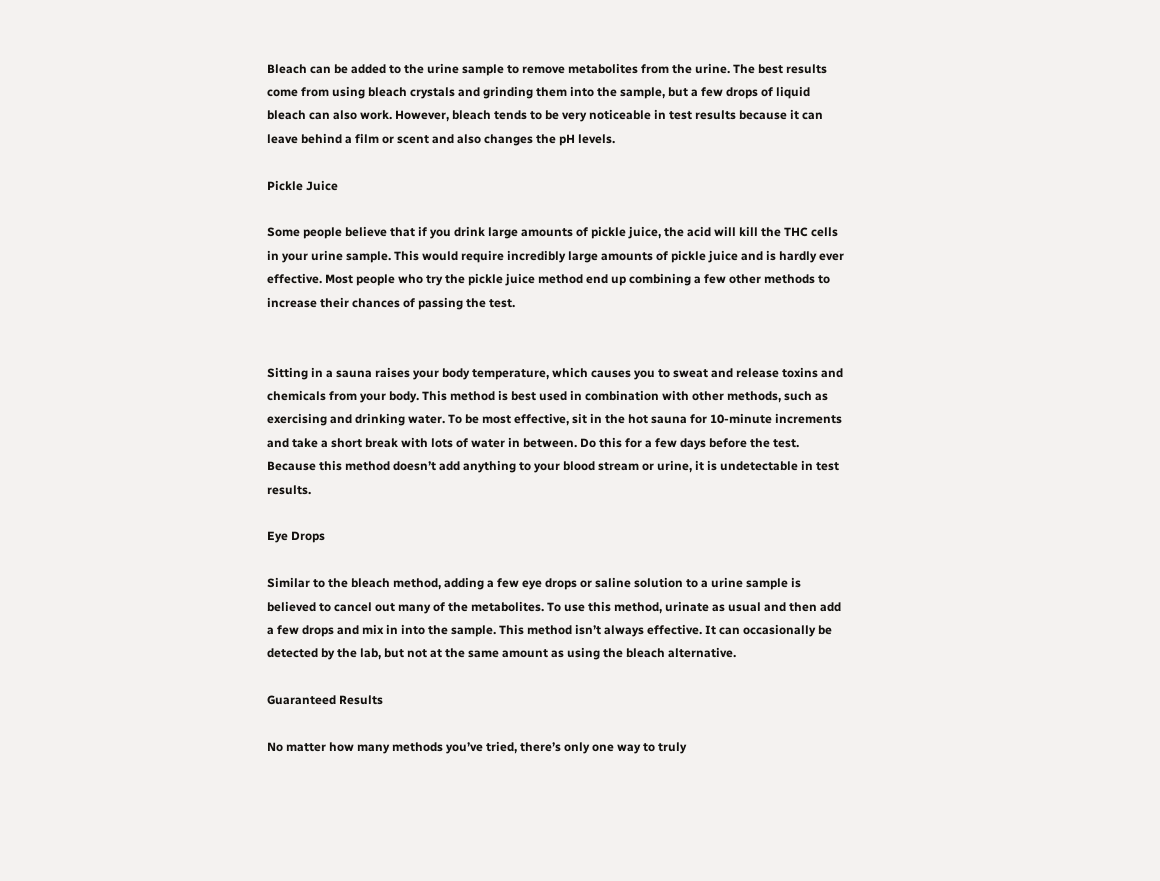Bleach can be added to the urine sample to remove metabolites from the urine. The best results come from using bleach crystals and grinding them into the sample, but a few drops of liquid bleach can also work. However, bleach tends to be very noticeable in test results because it can leave behind a film or scent and also changes the pH levels.

Pickle Juice

Some people believe that if you drink large amounts of pickle juice, the acid will kill the THC cells in your urine sample. This would require incredibly large amounts of pickle juice and is hardly ever effective. Most people who try the pickle juice method end up combining a few other methods to increase their chances of passing the test.


Sitting in a sauna raises your body temperature, which causes you to sweat and release toxins and chemicals from your body. This method is best used in combination with other methods, such as exercising and drinking water. To be most effective, sit in the hot sauna for 10-minute increments and take a short break with lots of water in between. Do this for a few days before the test. Because this method doesn’t add anything to your blood stream or urine, it is undetectable in test results.

Eye Drops

Similar to the bleach method, adding a few eye drops or saline solution to a urine sample is believed to cancel out many of the metabolites. To use this method, urinate as usual and then add a few drops and mix in into the sample. This method isn’t always effective. It can occasionally be detected by the lab, but not at the same amount as using the bleach alternative.

Guaranteed Results

No matter how many methods you’ve tried, there’s only one way to truly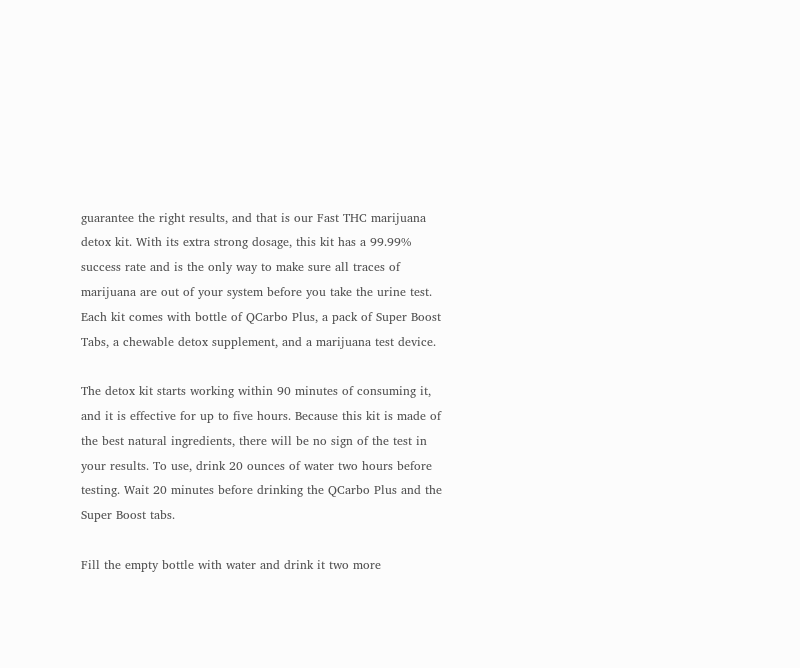guarantee the right results, and that is our Fast THC marijuana detox kit. With its extra strong dosage, this kit has a 99.99% success rate and is the only way to make sure all traces of marijuana are out of your system before you take the urine test. Each kit comes with bottle of QCarbo Plus, a pack of Super Boost Tabs, a chewable detox supplement, and a marijuana test device.

The detox kit starts working within 90 minutes of consuming it, and it is effective for up to five hours. Because this kit is made of the best natural ingredients, there will be no sign of the test in your results. To use, drink 20 ounces of water two hours before testing. Wait 20 minutes before drinking the QCarbo Plus and the Super Boost tabs.

Fill the empty bottle with water and drink it two more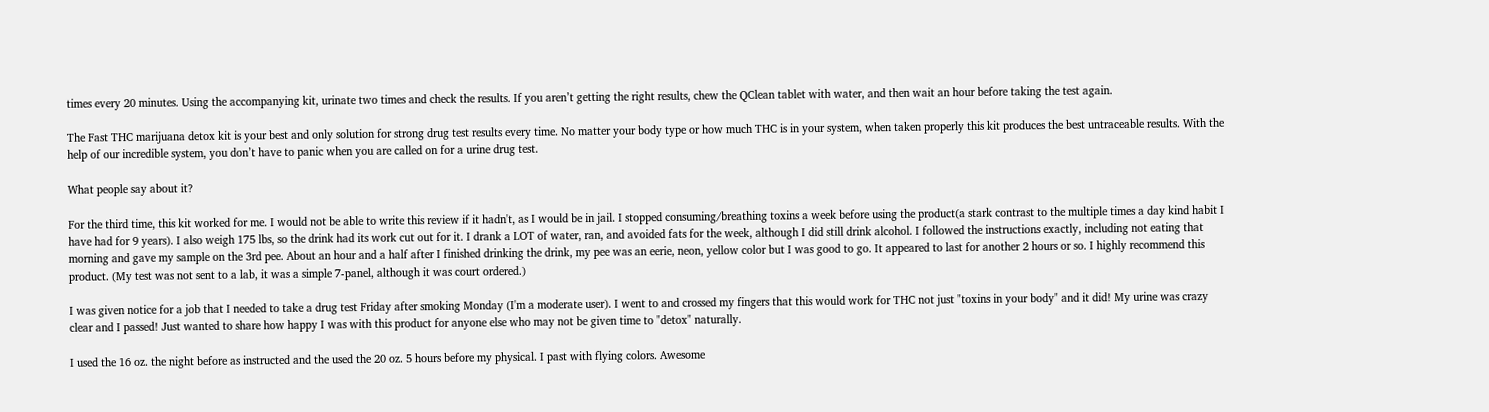times every 20 minutes. Using the accompanying kit, urinate two times and check the results. If you aren’t getting the right results, chew the QClean tablet with water, and then wait an hour before taking the test again.

The Fast THC marijuana detox kit is your best and only solution for strong drug test results every time. No matter your body type or how much THC is in your system, when taken properly this kit produces the best untraceable results. With the help of our incredible system, you don’t have to panic when you are called on for a urine drug test.

What people say about it?

For the third time, this kit worked for me. I would not be able to write this review if it hadn't, as I would be in jail. I stopped consuming/breathing toxins a week before using the product(a stark contrast to the multiple times a day kind habit I have had for 9 years). I also weigh 175 lbs, so the drink had its work cut out for it. I drank a LOT of water, ran, and avoided fats for the week, although I did still drink alcohol. I followed the instructions exactly, including not eating that morning and gave my sample on the 3rd pee. About an hour and a half after I finished drinking the drink, my pee was an eerie, neon, yellow color but I was good to go. It appeared to last for another 2 hours or so. I highly recommend this product. (My test was not sent to a lab, it was a simple 7-panel, although it was court ordered.)

I was given notice for a job that I needed to take a drug test Friday after smoking Monday (I'm a moderate user). I went to and crossed my fingers that this would work for THC not just "toxins in your body" and it did! My urine was crazy clear and I passed! Just wanted to share how happy I was with this product for anyone else who may not be given time to "detox" naturally.

I used the 16 oz. the night before as instructed and the used the 20 oz. 5 hours before my physical. I past with flying colors. Awesome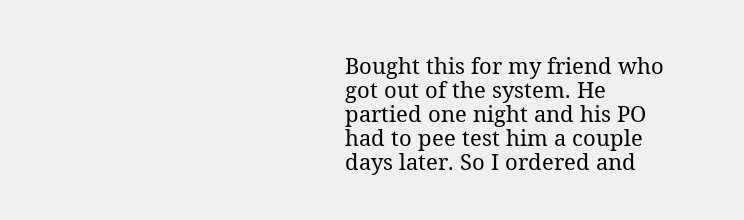Bought this for my friend who got out of the system. He partied one night and his PO had to pee test him a couple days later. So I ordered and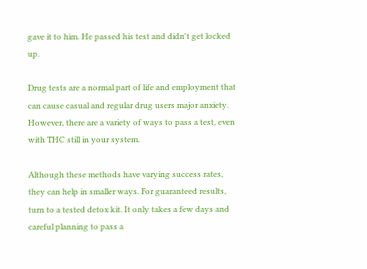gave it to him. He passed his test and didn't get locked up.

Drug tests are a normal part of life and employment that can cause casual and regular drug users major anxiety. However, there are a variety of ways to pass a test, even with THC still in your system.

Although these methods have varying success rates, they can help in smaller ways. For guaranteed results, turn to a tested detox kit. It only takes a few days and careful planning to pass a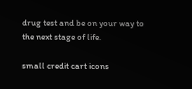drug test and be on your way to the next stage of life.

small credit cart icons